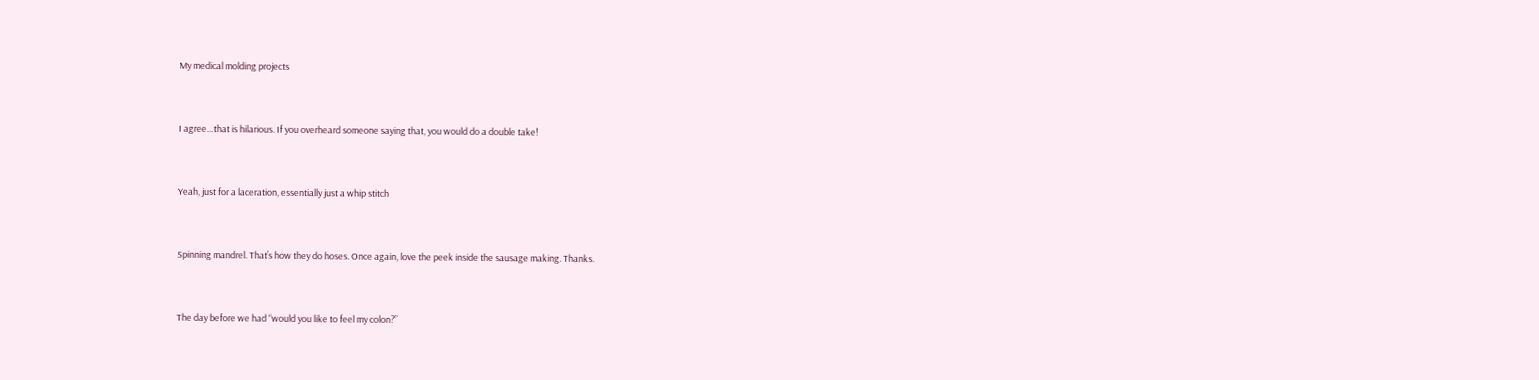My medical molding projects


I agree…that is hilarious. If you overheard someone saying that, you would do a double take!


Yeah, just for a laceration, essentially just a whip stitch


Spinning mandrel. That’s how they do hoses. Once again, love the peek inside the sausage making. Thanks.


The day before we had “would you like to feel my colon?”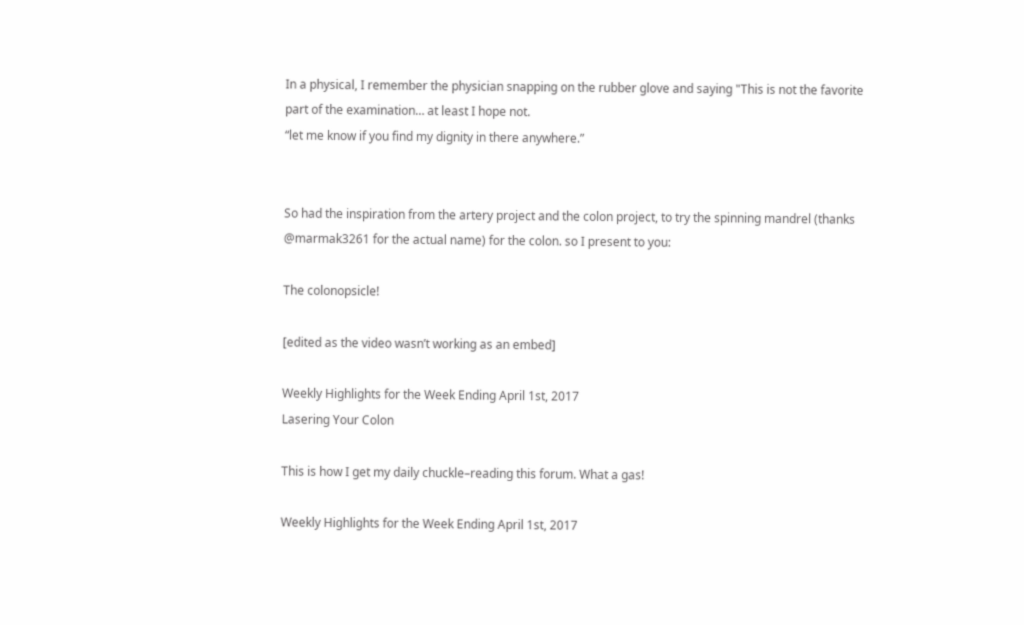In a physical, I remember the physician snapping on the rubber glove and saying "This is not the favorite part of the examination… at least I hope not.
“let me know if you find my dignity in there anywhere.”


So had the inspiration from the artery project and the colon project, to try the spinning mandrel (thanks @marmak3261 for the actual name) for the colon. so I present to you:

The colonopsicle!

[edited as the video wasn’t working as an embed]

Weekly Highlights for the Week Ending April 1st, 2017
Lasering Your Colon

This is how I get my daily chuckle–reading this forum. What a gas!

Weekly Highlights for the Week Ending April 1st, 2017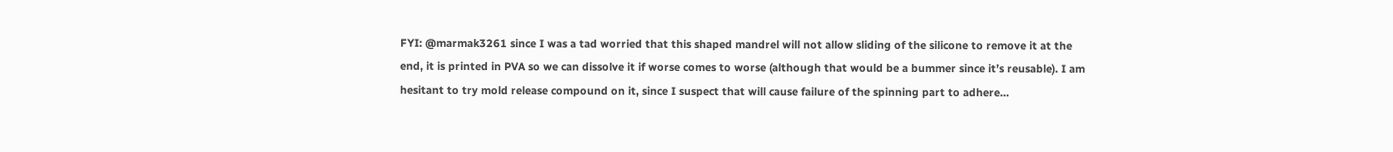FYI: @marmak3261 since I was a tad worried that this shaped mandrel will not allow sliding of the silicone to remove it at the end, it is printed in PVA so we can dissolve it if worse comes to worse (although that would be a bummer since it’s reusable). I am hesitant to try mold release compound on it, since I suspect that will cause failure of the spinning part to adhere…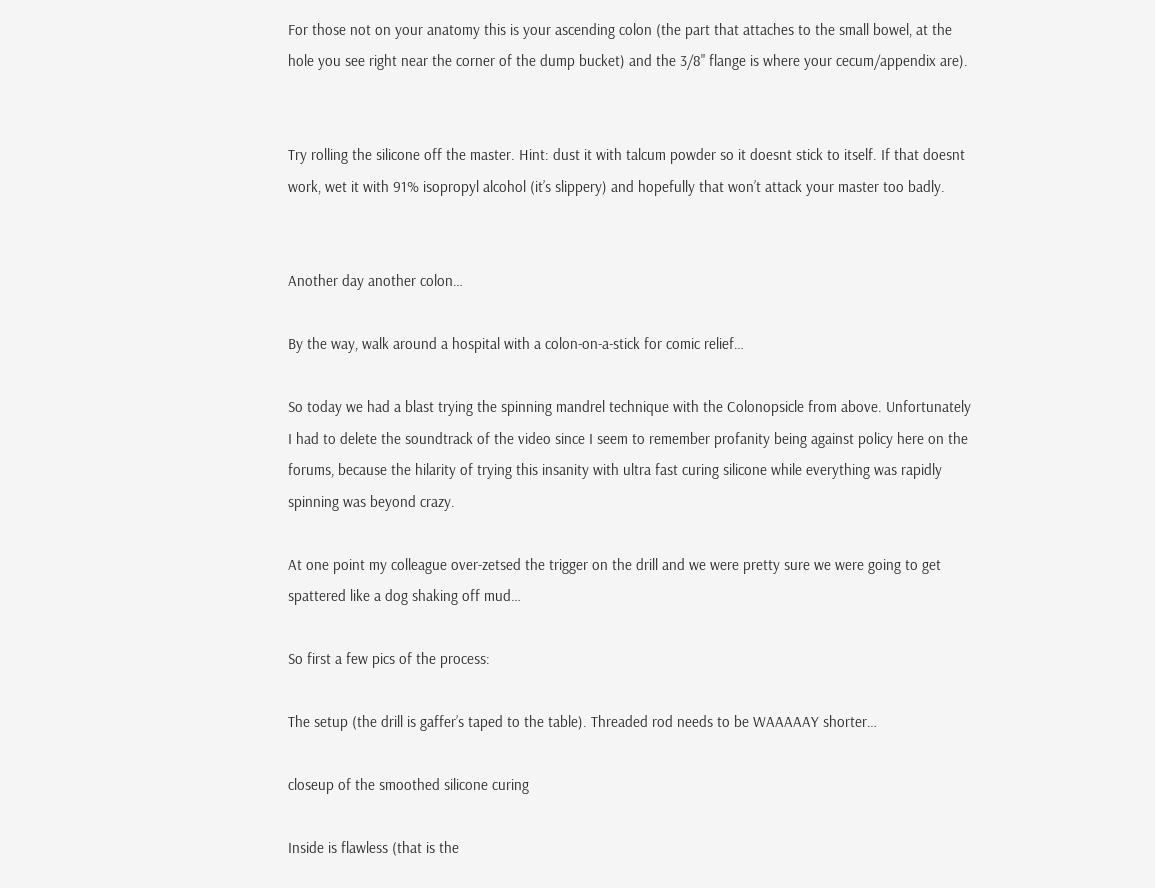For those not on your anatomy this is your ascending colon (the part that attaches to the small bowel, at the hole you see right near the corner of the dump bucket) and the 3/8" flange is where your cecum/appendix are).


Try rolling the silicone off the master. Hint: dust it with talcum powder so it doesnt stick to itself. If that doesnt work, wet it with 91% isopropyl alcohol (it’s slippery) and hopefully that won’t attack your master too badly.


Another day another colon…

By the way, walk around a hospital with a colon-on-a-stick for comic relief…

So today we had a blast trying the spinning mandrel technique with the Colonopsicle from above. Unfortunately I had to delete the soundtrack of the video since I seem to remember profanity being against policy here on the forums, because the hilarity of trying this insanity with ultra fast curing silicone while everything was rapidly spinning was beyond crazy.

At one point my colleague over-zetsed the trigger on the drill and we were pretty sure we were going to get spattered like a dog shaking off mud…

So first a few pics of the process:

The setup (the drill is gaffer’s taped to the table). Threaded rod needs to be WAAAAAY shorter…

closeup of the smoothed silicone curing

Inside is flawless (that is the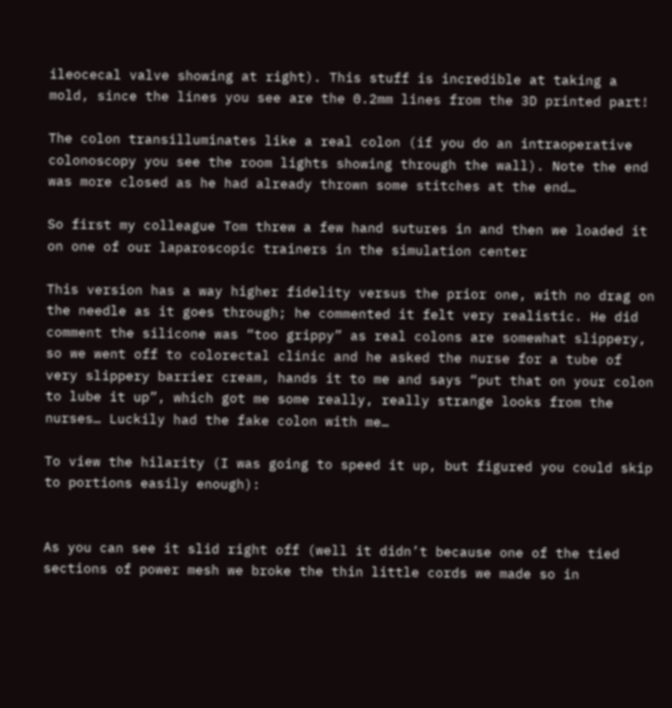ileocecal valve showing at right). This stuff is incredible at taking a mold, since the lines you see are the 0.2mm lines from the 3D printed part!

The colon transilluminates like a real colon (if you do an intraoperative colonoscopy you see the room lights showing through the wall). Note the end was more closed as he had already thrown some stitches at the end…

So first my colleague Tom threw a few hand sutures in and then we loaded it on one of our laparoscopic trainers in the simulation center

This version has a way higher fidelity versus the prior one, with no drag on the needle as it goes through; he commented it felt very realistic. He did comment the silicone was “too grippy” as real colons are somewhat slippery, so we went off to colorectal clinic and he asked the nurse for a tube of very slippery barrier cream, hands it to me and says “put that on your colon to lube it up”, which got me some really, really strange looks from the nurses… Luckily had the fake colon with me…

To view the hilarity (I was going to speed it up, but figured you could skip to portions easily enough):


As you can see it slid right off (well it didn’t because one of the tied sections of power mesh we broke the thin little cords we made so in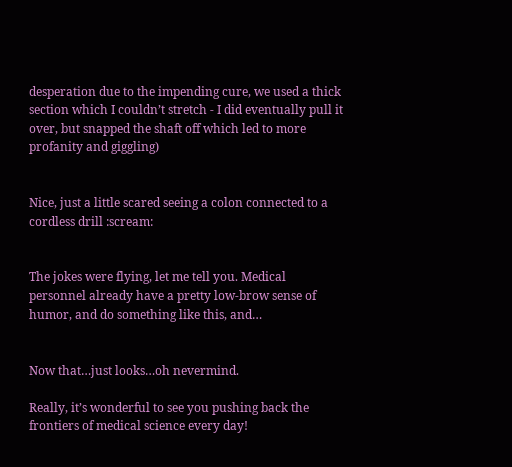desperation due to the impending cure, we used a thick section which I couldn’t stretch - I did eventually pull it over, but snapped the shaft off which led to more profanity and giggling)


Nice, just a little scared seeing a colon connected to a cordless drill :scream:


The jokes were flying, let me tell you. Medical personnel already have a pretty low-brow sense of humor, and do something like this, and…


Now that…just looks…oh nevermind.

Really, it’s wonderful to see you pushing back the frontiers of medical science every day!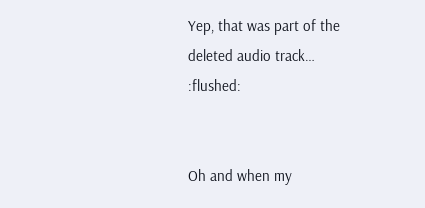Yep, that was part of the deleted audio track… :flushed:


Oh and when my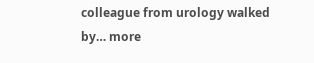colleague from urology walked by… more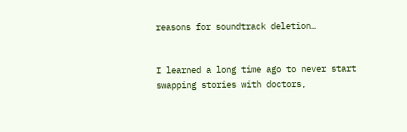reasons for soundtrack deletion…


I learned a long time ago to never start swapping stories with doctors,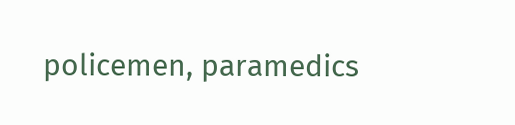policemen, paramedics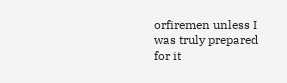orfiremen unless I was truly prepared for it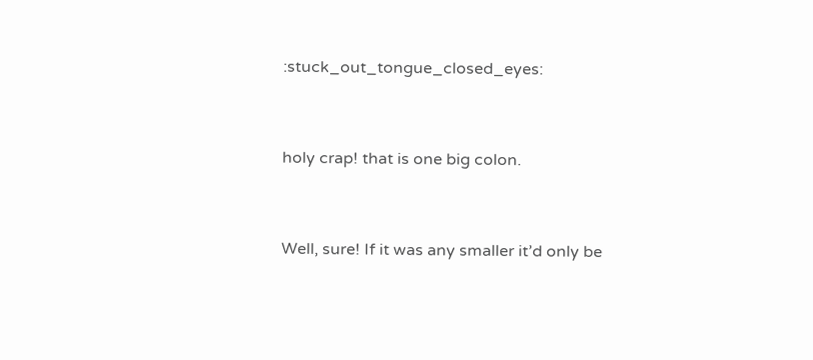:stuck_out_tongue_closed_eyes:


holy crap! that is one big colon.


Well, sure! If it was any smaller it’d only be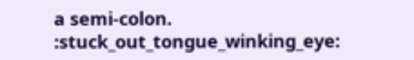a semi-colon. :stuck_out_tongue_winking_eye: